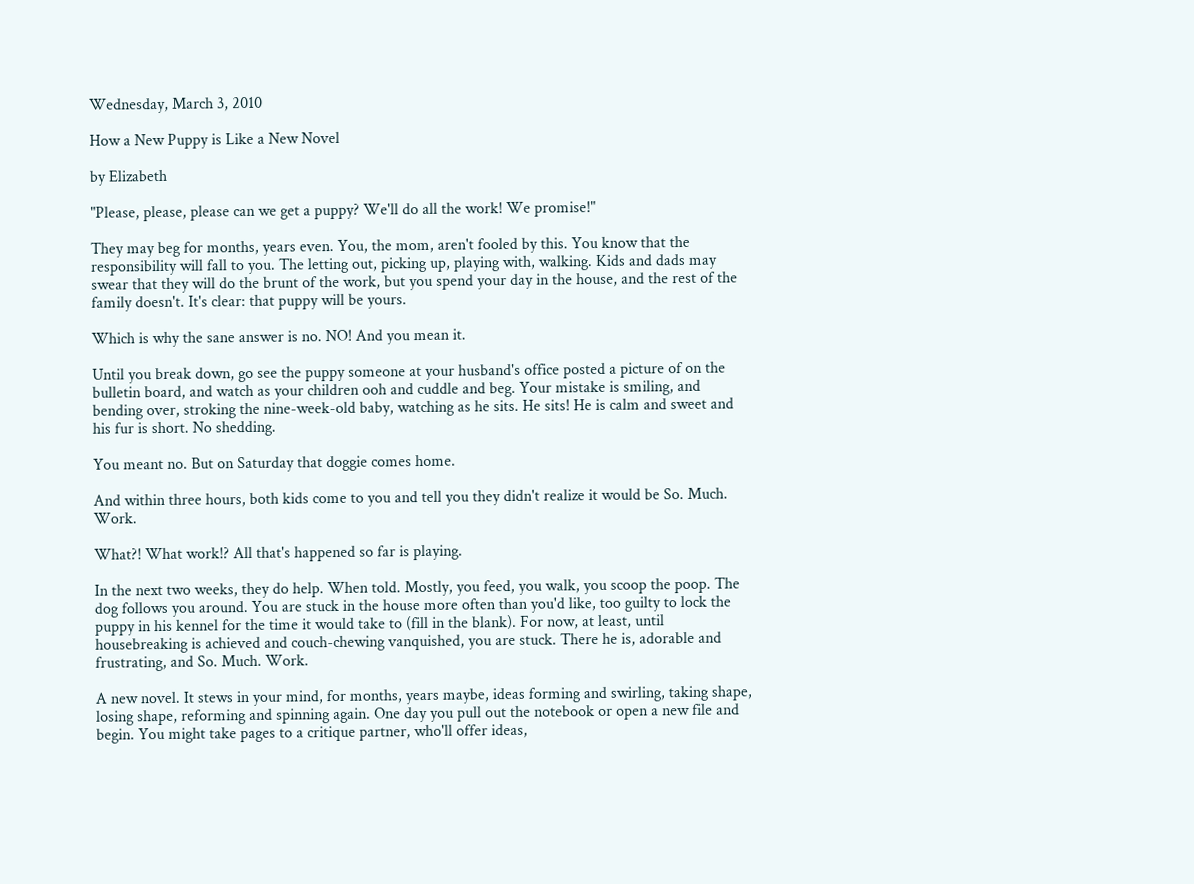Wednesday, March 3, 2010

How a New Puppy is Like a New Novel

by Elizabeth

"Please, please, please can we get a puppy? We'll do all the work! We promise!"

They may beg for months, years even. You, the mom, aren't fooled by this. You know that the responsibility will fall to you. The letting out, picking up, playing with, walking. Kids and dads may swear that they will do the brunt of the work, but you spend your day in the house, and the rest of the family doesn't. It's clear: that puppy will be yours.

Which is why the sane answer is no. NO! And you mean it.

Until you break down, go see the puppy someone at your husband's office posted a picture of on the bulletin board, and watch as your children ooh and cuddle and beg. Your mistake is smiling, and bending over, stroking the nine-week-old baby, watching as he sits. He sits! He is calm and sweet and his fur is short. No shedding.

You meant no. But on Saturday that doggie comes home.

And within three hours, both kids come to you and tell you they didn't realize it would be So. Much. Work.

What?! What work!? All that's happened so far is playing.

In the next two weeks, they do help. When told. Mostly, you feed, you walk, you scoop the poop. The dog follows you around. You are stuck in the house more often than you'd like, too guilty to lock the puppy in his kennel for the time it would take to (fill in the blank). For now, at least, until housebreaking is achieved and couch-chewing vanquished, you are stuck. There he is, adorable and frustrating, and So. Much. Work.

A new novel. It stews in your mind, for months, years maybe, ideas forming and swirling, taking shape, losing shape, reforming and spinning again. One day you pull out the notebook or open a new file and begin. You might take pages to a critique partner, who'll offer ideas,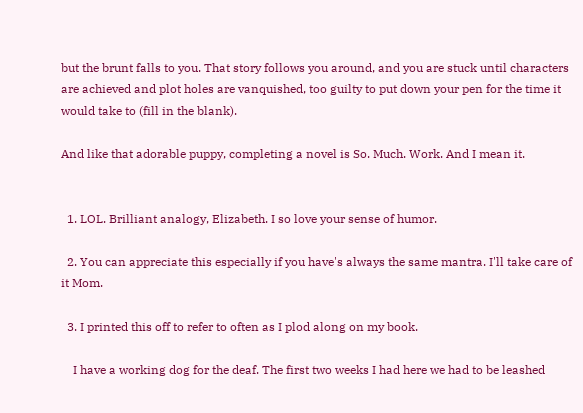but the brunt falls to you. That story follows you around, and you are stuck until characters are achieved and plot holes are vanquished, too guilty to put down your pen for the time it would take to (fill in the blank).

And like that adorable puppy, completing a novel is So. Much. Work. And I mean it.


  1. LOL. Brilliant analogy, Elizabeth. I so love your sense of humor.

  2. You can appreciate this especially if you have's always the same mantra. I'll take care of it Mom.

  3. I printed this off to refer to often as I plod along on my book.

    I have a working dog for the deaf. The first two weeks I had here we had to be leashed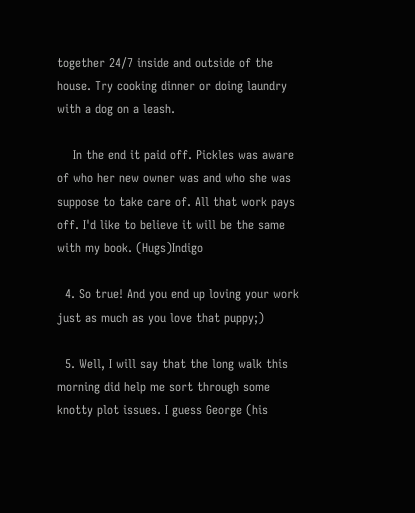together 24/7 inside and outside of the house. Try cooking dinner or doing laundry with a dog on a leash.

    In the end it paid off. Pickles was aware of who her new owner was and who she was suppose to take care of. All that work pays off. I'd like to believe it will be the same with my book. (Hugs)Indigo

  4. So true! And you end up loving your work just as much as you love that puppy;)

  5. Well, I will say that the long walk this morning did help me sort through some knotty plot issues. I guess George (his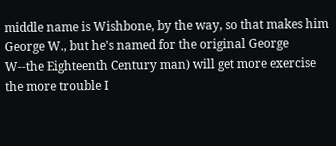middle name is Wishbone, by the way, so that makes him George W., but he's named for the original George W--the Eighteenth Century man) will get more exercise the more trouble I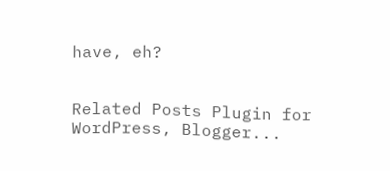have, eh?


Related Posts Plugin for WordPress, Blogger...